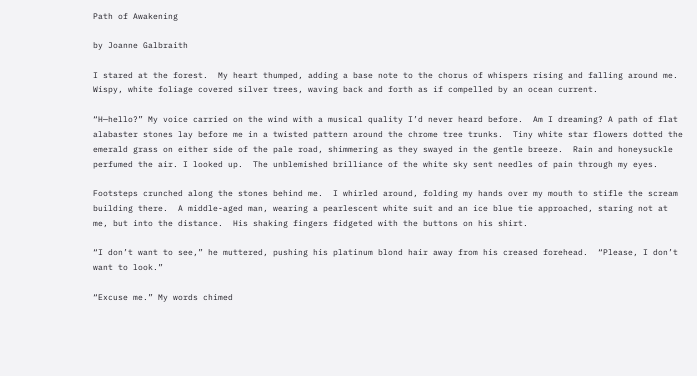Path of Awakening

by Joanne Galbraith

I stared at the forest.  My heart thumped, adding a base note to the chorus of whispers rising and falling around me.  Wispy, white foliage covered silver trees, waving back and forth as if compelled by an ocean current.

“H—hello?” My voice carried on the wind with a musical quality I’d never heard before.  Am I dreaming? A path of flat alabaster stones lay before me in a twisted pattern around the chrome tree trunks.  Tiny white star flowers dotted the emerald grass on either side of the pale road, shimmering as they swayed in the gentle breeze.  Rain and honeysuckle perfumed the air. I looked up.  The unblemished brilliance of the white sky sent needles of pain through my eyes.

Footsteps crunched along the stones behind me.  I whirled around, folding my hands over my mouth to stifle the scream building there.  A middle-aged man, wearing a pearlescent white suit and an ice blue tie approached, staring not at me, but into the distance.  His shaking fingers fidgeted with the buttons on his shirt.

“I don’t want to see,” he muttered, pushing his platinum blond hair away from his creased forehead.  “Please, I don’t want to look.”

“Excuse me.” My words chimed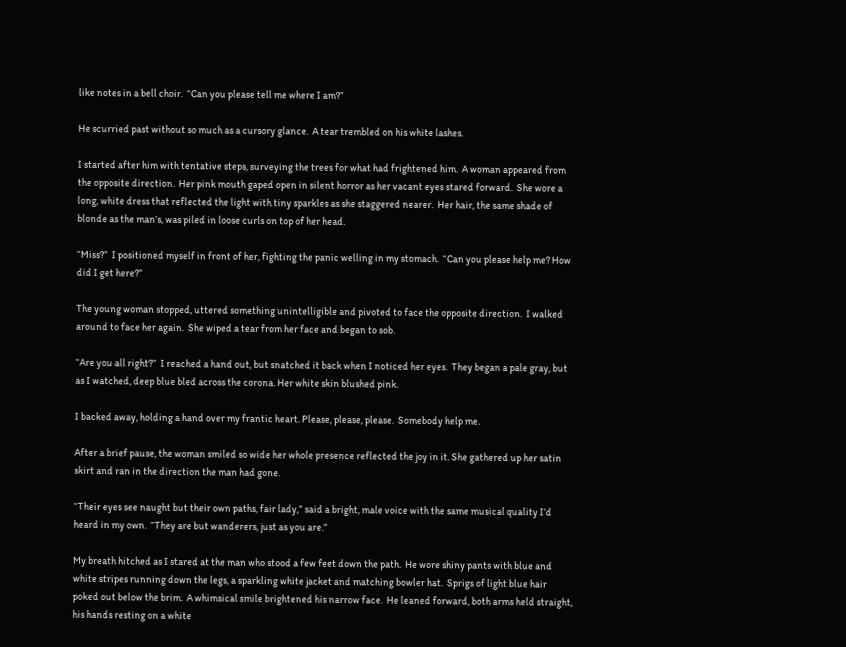like notes in a bell choir.  “Can you please tell me where I am?”

He scurried past without so much as a cursory glance.  A tear trembled on his white lashes.

I started after him with tentative steps, surveying the trees for what had frightened him.  A woman appeared from the opposite direction.  Her pink mouth gaped open in silent horror as her vacant eyes stared forward.  She wore a long, white dress that reflected the light with tiny sparkles as she staggered nearer.  Her hair, the same shade of blonde as the man’s, was piled in loose curls on top of her head.

“Miss?”  I positioned myself in front of her, fighting the panic welling in my stomach.  “Can you please help me? How did I get here?”

The young woman stopped, uttered something unintelligible and pivoted to face the opposite direction.  I walked around to face her again.  She wiped a tear from her face and began to sob.

“Are you all right?”  I reached a hand out, but snatched it back when I noticed her eyes.  They began a pale gray, but as I watched, deep blue bled across the corona. Her white skin blushed pink.

I backed away, holding a hand over my frantic heart. Please, please, please.  Somebody help me.

After a brief pause, the woman smiled so wide her whole presence reflected the joy in it. She gathered up her satin skirt and ran in the direction the man had gone.

“Their eyes see naught but their own paths, fair lady,” said a bright, male voice with the same musical quality I’d heard in my own.  “They are but wanderers, just as you are.”

My breath hitched as I stared at the man who stood a few feet down the path.  He wore shiny pants with blue and white stripes running down the legs, a sparkling white jacket and matching bowler hat.  Sprigs of light blue hair poked out below the brim.  A whimsical smile brightened his narrow face.  He leaned forward, both arms held straight, his hands resting on a white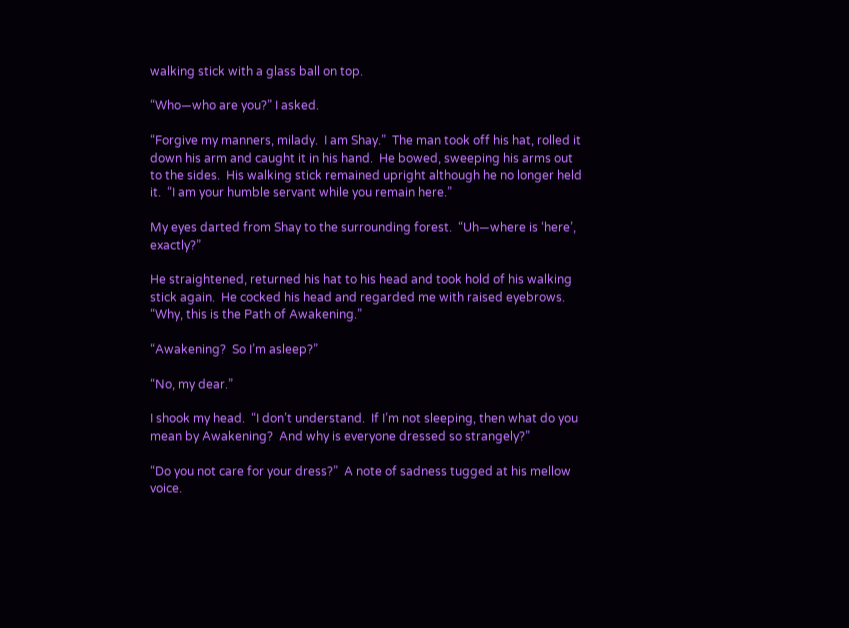walking stick with a glass ball on top.

“Who—who are you?” I asked.

“Forgive my manners, milady.  I am Shay.”  The man took off his hat, rolled it down his arm and caught it in his hand.  He bowed, sweeping his arms out to the sides.  His walking stick remained upright although he no longer held it.  “I am your humble servant while you remain here.”

My eyes darted from Shay to the surrounding forest.  “Uh—where is ‘here’, exactly?”

He straightened, returned his hat to his head and took hold of his walking stick again.  He cocked his head and regarded me with raised eyebrows.  “Why, this is the Path of Awakening.”

“Awakening?  So I’m asleep?”

“No, my dear.”

I shook my head.  “I don’t understand.  If I’m not sleeping, then what do you mean by Awakening?  And why is everyone dressed so strangely?”

“Do you not care for your dress?”  A note of sadness tugged at his mellow voice.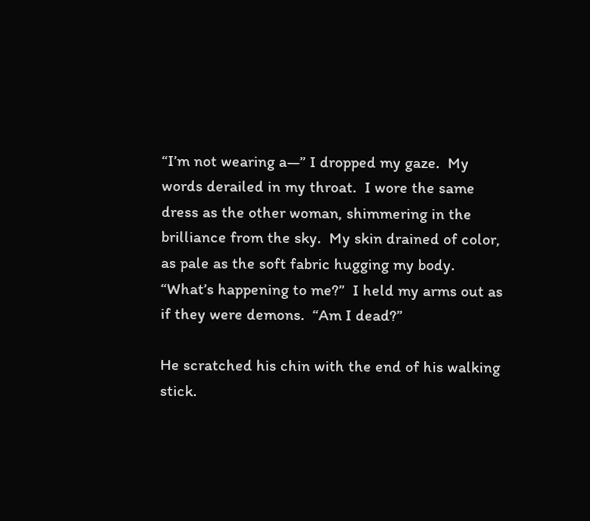“I’m not wearing a—” I dropped my gaze.  My words derailed in my throat.  I wore the same dress as the other woman, shimmering in the brilliance from the sky.  My skin drained of color, as pale as the soft fabric hugging my body.  “What’s happening to me?”  I held my arms out as if they were demons.  “Am I dead?”

He scratched his chin with the end of his walking stick.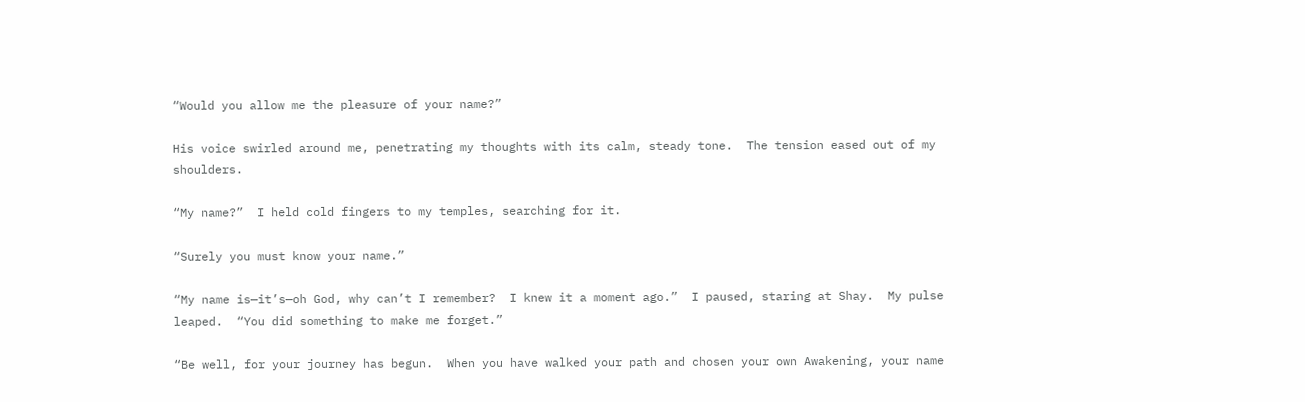“Would you allow me the pleasure of your name?”

His voice swirled around me, penetrating my thoughts with its calm, steady tone.  The tension eased out of my shoulders.

“My name?”  I held cold fingers to my temples, searching for it.

“Surely you must know your name.”

“My name is—it’s—oh God, why can’t I remember?  I knew it a moment ago.”  I paused, staring at Shay.  My pulse leaped.  “You did something to make me forget.”

“Be well, for your journey has begun.  When you have walked your path and chosen your own Awakening, your name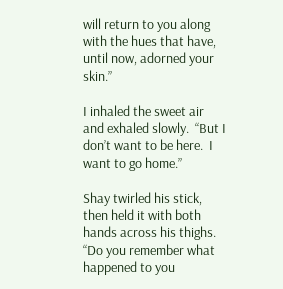will return to you along with the hues that have, until now, adorned your skin.”

I inhaled the sweet air and exhaled slowly.  “But I don’t want to be here.  I want to go home.”

Shay twirled his stick, then held it with both hands across his thighs.  “Do you remember what happened to you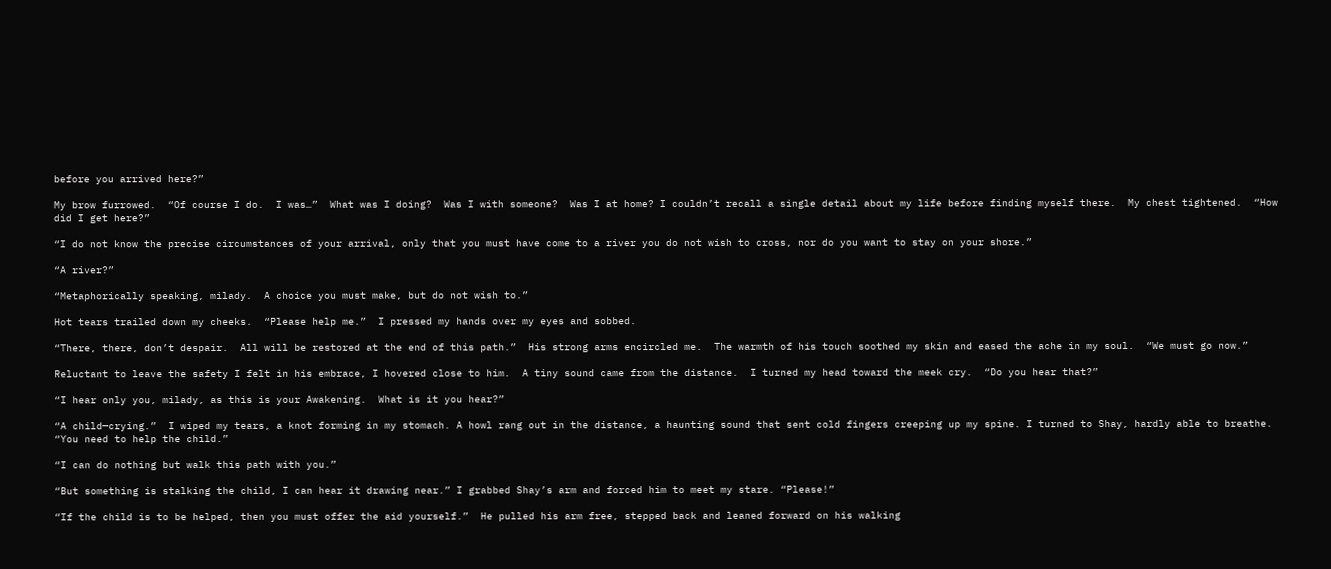before you arrived here?”

My brow furrowed.  “Of course I do.  I was…”  What was I doing?  Was I with someone?  Was I at home? I couldn’t recall a single detail about my life before finding myself there.  My chest tightened.  “How did I get here?”

“I do not know the precise circumstances of your arrival, only that you must have come to a river you do not wish to cross, nor do you want to stay on your shore.”

“A river?”

“Metaphorically speaking, milady.  A choice you must make, but do not wish to.”

Hot tears trailed down my cheeks.  “Please help me.”  I pressed my hands over my eyes and sobbed.

“There, there, don’t despair.  All will be restored at the end of this path.”  His strong arms encircled me.  The warmth of his touch soothed my skin and eased the ache in my soul.  “We must go now.”

Reluctant to leave the safety I felt in his embrace, I hovered close to him.  A tiny sound came from the distance.  I turned my head toward the meek cry.  “Do you hear that?”

“I hear only you, milady, as this is your Awakening.  What is it you hear?”

“A child—crying.”  I wiped my tears, a knot forming in my stomach. A howl rang out in the distance, a haunting sound that sent cold fingers creeping up my spine. I turned to Shay, hardly able to breathe.  “You need to help the child.”

“I can do nothing but walk this path with you.”

“But something is stalking the child, I can hear it drawing near.” I grabbed Shay’s arm and forced him to meet my stare. “Please!”

“If the child is to be helped, then you must offer the aid yourself.”  He pulled his arm free, stepped back and leaned forward on his walking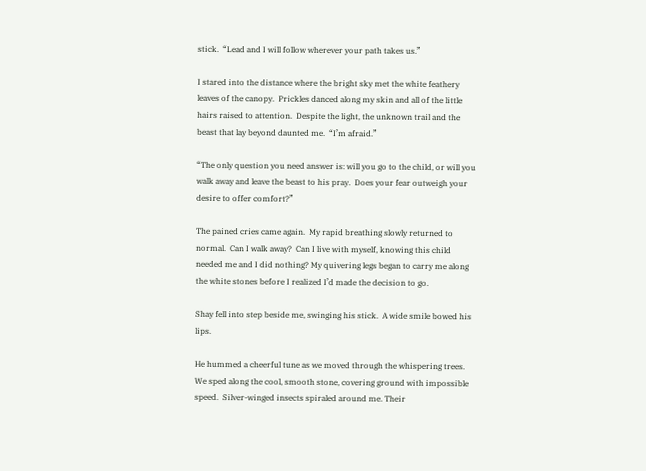stick.  “Lead and I will follow wherever your path takes us.”

I stared into the distance where the bright sky met the white feathery leaves of the canopy.  Prickles danced along my skin and all of the little hairs raised to attention.  Despite the light, the unknown trail and the beast that lay beyond daunted me.  “I’m afraid.”

“The only question you need answer is: will you go to the child, or will you walk away and leave the beast to his pray.  Does your fear outweigh your desire to offer comfort?”

The pained cries came again.  My rapid breathing slowly returned to normal.  Can I walk away?  Can I live with myself, knowing this child needed me and I did nothing? My quivering legs began to carry me along the white stones before I realized I’d made the decision to go.

Shay fell into step beside me, swinging his stick.  A wide smile bowed his lips.

He hummed a cheerful tune as we moved through the whispering trees.  We sped along the cool, smooth stone, covering ground with impossible speed.  Silver-winged insects spiraled around me. Their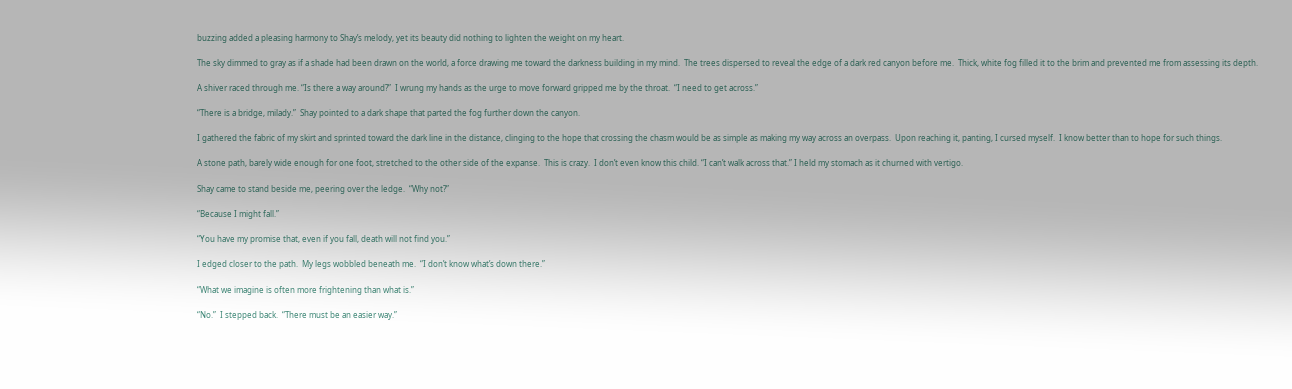buzzing added a pleasing harmony to Shay’s melody, yet its beauty did nothing to lighten the weight on my heart.

The sky dimmed to gray as if a shade had been drawn on the world, a force drawing me toward the darkness building in my mind.  The trees dispersed to reveal the edge of a dark red canyon before me.  Thick, white fog filled it to the brim and prevented me from assessing its depth.

A shiver raced through me. “Is there a way around?”  I wrung my hands as the urge to move forward gripped me by the throat.  “I need to get across.”

“There is a bridge, milady.”  Shay pointed to a dark shape that parted the fog further down the canyon.

I gathered the fabric of my skirt and sprinted toward the dark line in the distance, clinging to the hope that crossing the chasm would be as simple as making my way across an overpass.  Upon reaching it, panting, I cursed myself.  I know better than to hope for such things.

A stone path, barely wide enough for one foot, stretched to the other side of the expanse.  This is crazy.  I don’t even know this child. “I can’t walk across that.” I held my stomach as it churned with vertigo.

Shay came to stand beside me, peering over the ledge.  “Why not?”

“Because I might fall.”

“You have my promise that, even if you fall, death will not find you.”

I edged closer to the path.  My legs wobbled beneath me.  “I don’t know what’s down there.”

“What we imagine is often more frightening than what is.”

“No.”  I stepped back.  “There must be an easier way.”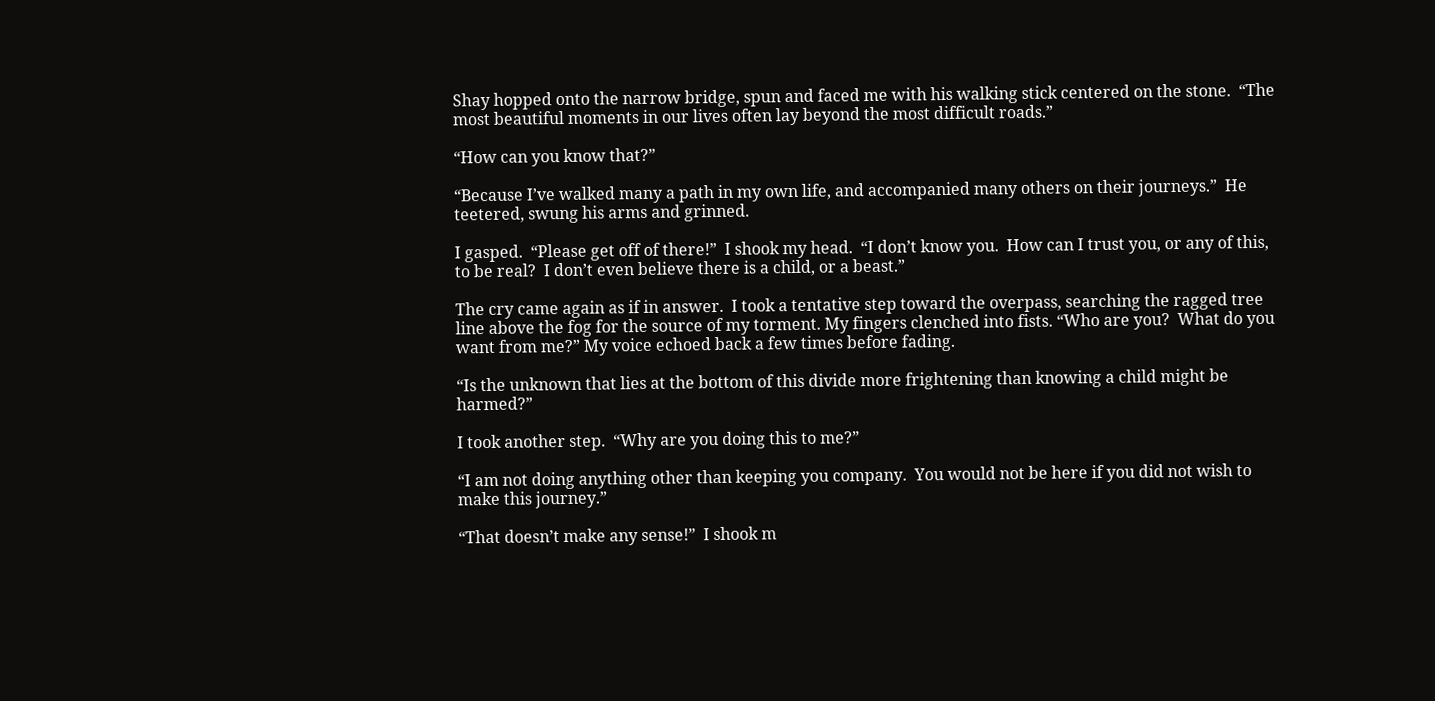Shay hopped onto the narrow bridge, spun and faced me with his walking stick centered on the stone.  “The most beautiful moments in our lives often lay beyond the most difficult roads.”

“How can you know that?”

“Because I’ve walked many a path in my own life, and accompanied many others on their journeys.”  He teetered, swung his arms and grinned.

I gasped.  “Please get off of there!”  I shook my head.  “I don’t know you.  How can I trust you, or any of this, to be real?  I don’t even believe there is a child, or a beast.”

The cry came again as if in answer.  I took a tentative step toward the overpass, searching the ragged tree line above the fog for the source of my torment. My fingers clenched into fists. “Who are you?  What do you want from me?” My voice echoed back a few times before fading.

“Is the unknown that lies at the bottom of this divide more frightening than knowing a child might be harmed?”

I took another step.  “Why are you doing this to me?”

“I am not doing anything other than keeping you company.  You would not be here if you did not wish to make this journey.”

“That doesn’t make any sense!”  I shook m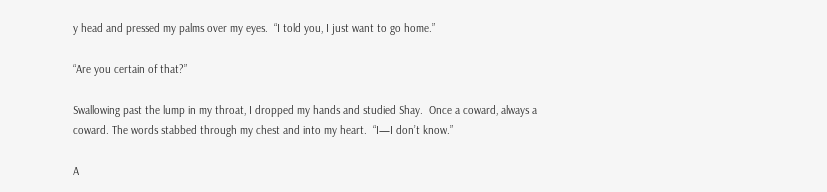y head and pressed my palms over my eyes.  “I told you, I just want to go home.”

“Are you certain of that?”

Swallowing past the lump in my throat, I dropped my hands and studied Shay.  Once a coward, always a coward. The words stabbed through my chest and into my heart.  “I—I don’t know.”

A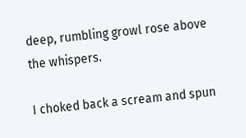deep, rumbling growl rose above the whispers.

I choked back a scream and spun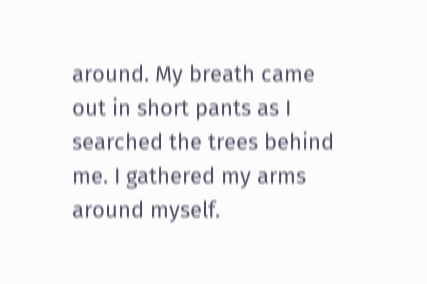around. My breath came out in short pants as I searched the trees behind me. I gathered my arms around myself.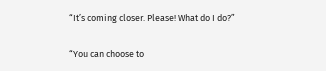“It’s coming closer. Please! What do I do?”

“You can choose to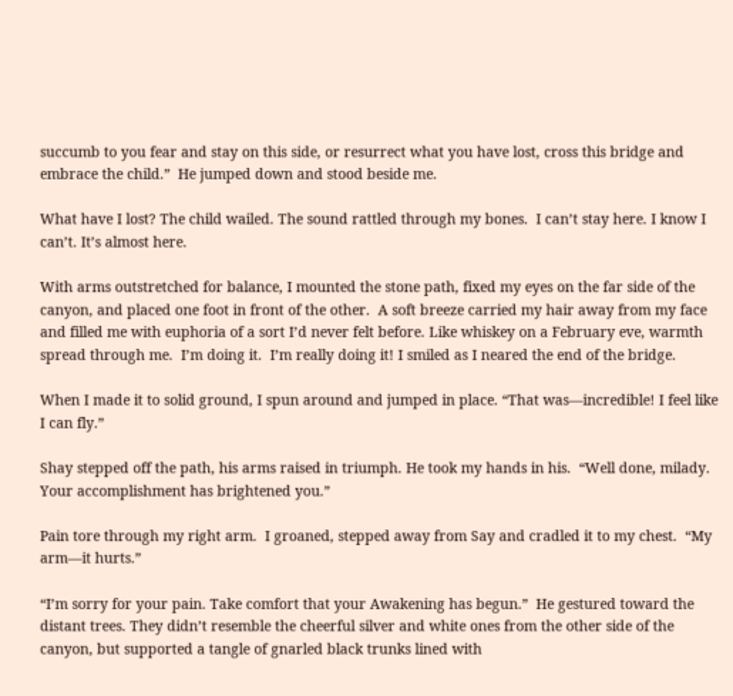succumb to you fear and stay on this side, or resurrect what you have lost, cross this bridge and embrace the child.”  He jumped down and stood beside me.

What have I lost? The child wailed. The sound rattled through my bones.  I can’t stay here. I know I can’t. It’s almost here.

With arms outstretched for balance, I mounted the stone path, fixed my eyes on the far side of the canyon, and placed one foot in front of the other.  A soft breeze carried my hair away from my face and filled me with euphoria of a sort I’d never felt before. Like whiskey on a February eve, warmth spread through me.  I’m doing it.  I’m really doing it! I smiled as I neared the end of the bridge.

When I made it to solid ground, I spun around and jumped in place. “That was—incredible! I feel like I can fly.”

Shay stepped off the path, his arms raised in triumph. He took my hands in his.  “Well done, milady.  Your accomplishment has brightened you.”

Pain tore through my right arm.  I groaned, stepped away from Say and cradled it to my chest.  “My arm—it hurts.”

“I’m sorry for your pain. Take comfort that your Awakening has begun.”  He gestured toward the distant trees. They didn’t resemble the cheerful silver and white ones from the other side of the canyon, but supported a tangle of gnarled black trunks lined with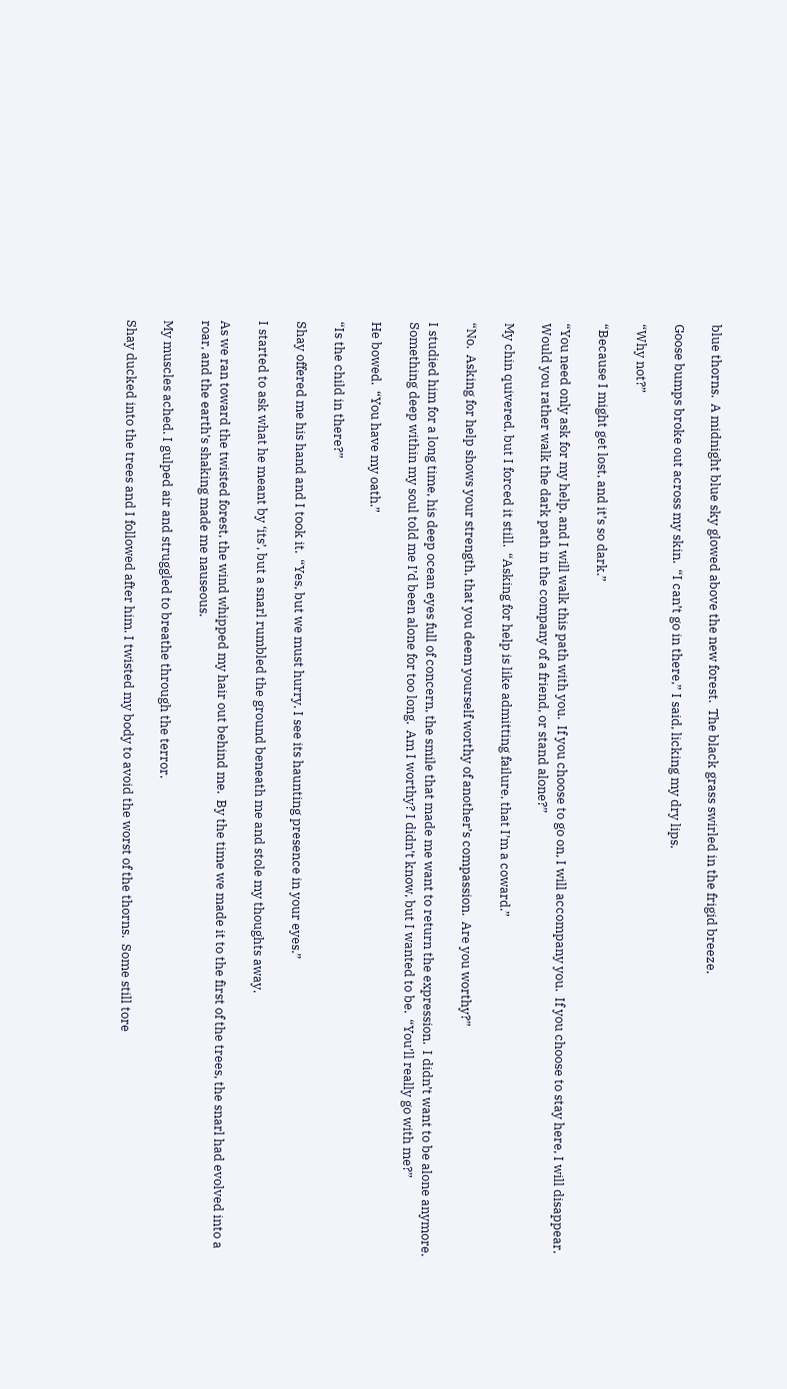blue thorns.  A midnight blue sky glowed above the new forest.  The black grass swirled in the frigid breeze.

Goose bumps broke out across my skin.  “I can’t go in there,” I said, licking my dry lips.

“Why not?”

“Because I might get lost, and it’s so dark.”

“You need only ask for my help, and I will walk this path with you.  If you choose to go on, I will accompany you.  If you choose to stay here, I will disappear.  Would you rather walk the dark path in the company of a friend, or stand alone?”

My chin quivered, but I forced it still.  “Asking for help is like admitting failure, that I’m a coward.”

“No.  Asking for help shows your strength, that you deem yourself worthy of another’s compassion.  Are you worthy?”

I studied him for a long time, his deep ocean eyes full of concern, the smile that made me want to return the expression.  I didn’t want to be alone anymore.  Something deep within my soul told me I’d been alone for too long.  Am I worthy? I didn’t know, but I wanted to be.  “You’ll really go with me?”

He bowed.  “You have my oath.”

“Is the child in there?”

Shay offered me his hand and I took it.  “Yes, but we must hurry. I see its haunting presence in your eyes.”

I started to ask what he meant by ‘its’, but a snarl rumbled the ground beneath me and stole my thoughts away.

As we ran toward the twisted forest, the wind whipped my hair out behind me.  By the time we made it to the first of the trees, the snarl had evolved into a roar, and the earth’s shaking made me nauseous.

My muscles ached. I gulped air and struggled to breathe through the terror.

Shay ducked into the trees and I followed after him. I twisted my body to avoid the worst of the thorns.  Some still tore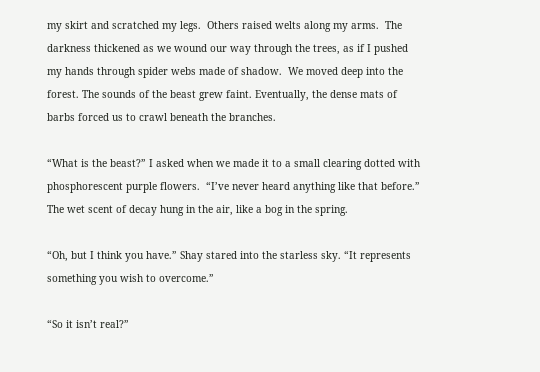my skirt and scratched my legs.  Others raised welts along my arms.  The darkness thickened as we wound our way through the trees, as if I pushed my hands through spider webs made of shadow.  We moved deep into the forest. The sounds of the beast grew faint. Eventually, the dense mats of barbs forced us to crawl beneath the branches.

“What is the beast?” I asked when we made it to a small clearing dotted with phosphorescent purple flowers.  “I’ve never heard anything like that before.” The wet scent of decay hung in the air, like a bog in the spring.

“Oh, but I think you have.” Shay stared into the starless sky. “It represents something you wish to overcome.”

“So it isn’t real?”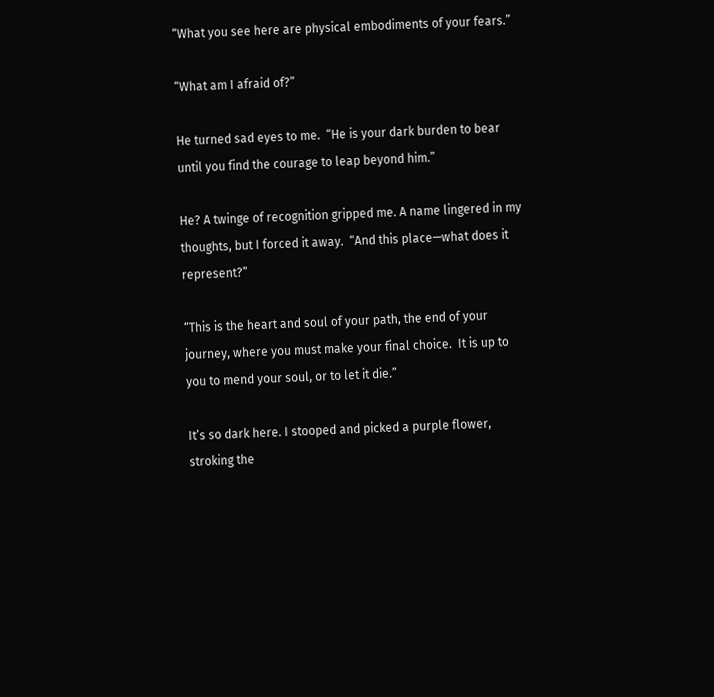“What you see here are physical embodiments of your fears.”

“What am I afraid of?”

He turned sad eyes to me.  “He is your dark burden to bear until you find the courage to leap beyond him.”

He? A twinge of recognition gripped me. A name lingered in my thoughts, but I forced it away.  “And this place—what does it represent?”

“This is the heart and soul of your path, the end of your journey, where you must make your final choice.  It is up to you to mend your soul, or to let it die.”

It’s so dark here. I stooped and picked a purple flower, stroking the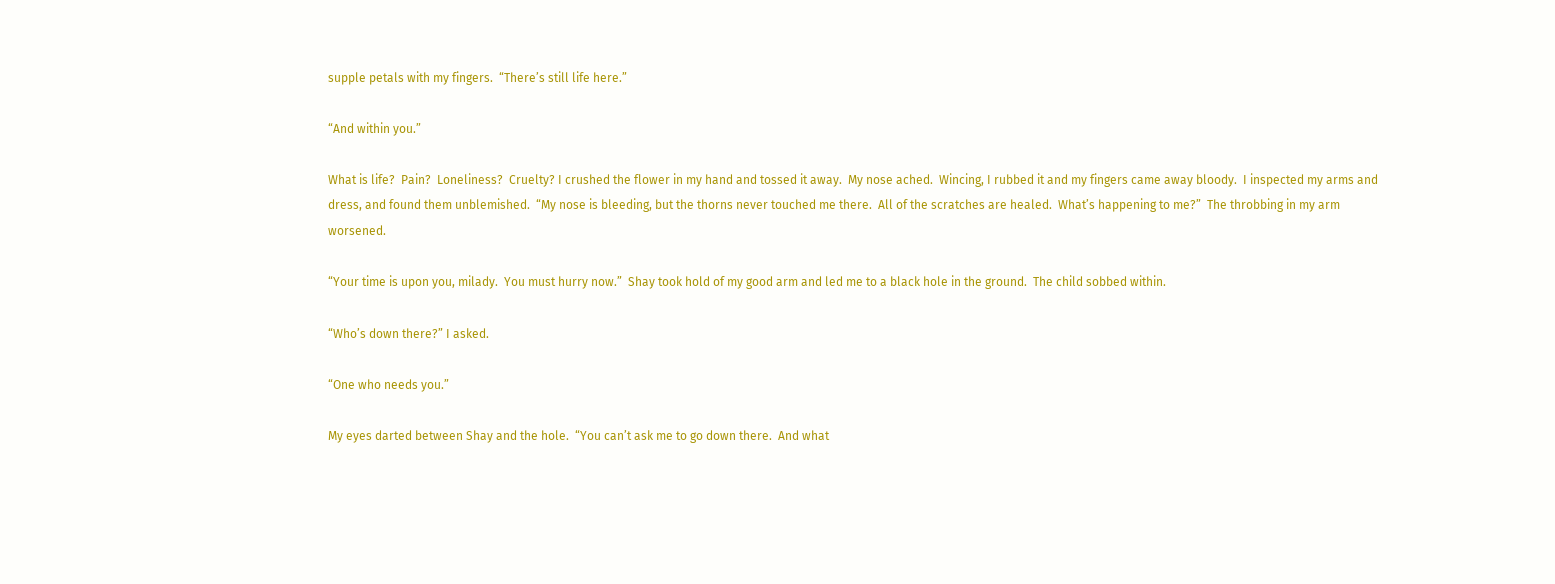supple petals with my fingers.  “There’s still life here.”

“And within you.”

What is life?  Pain?  Loneliness?  Cruelty? I crushed the flower in my hand and tossed it away.  My nose ached.  Wincing, I rubbed it and my fingers came away bloody.  I inspected my arms and dress, and found them unblemished.  “My nose is bleeding, but the thorns never touched me there.  All of the scratches are healed.  What’s happening to me?”  The throbbing in my arm worsened.

“Your time is upon you, milady.  You must hurry now.”  Shay took hold of my good arm and led me to a black hole in the ground.  The child sobbed within.

“Who’s down there?” I asked.

“One who needs you.”

My eyes darted between Shay and the hole.  “You can’t ask me to go down there.  And what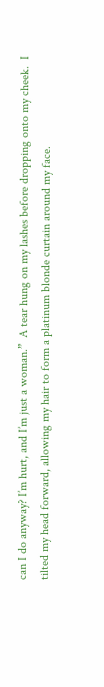can I do anyway? I’m hurt, and I’m just a woman.”  A tear hung on my lashes before dropping onto my cheek.  I tilted my head forward, allowing my hair to form a platinum blonde curtain around my face.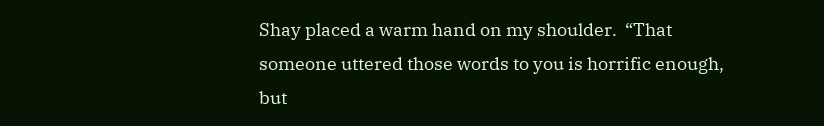Shay placed a warm hand on my shoulder.  “That someone uttered those words to you is horrific enough, but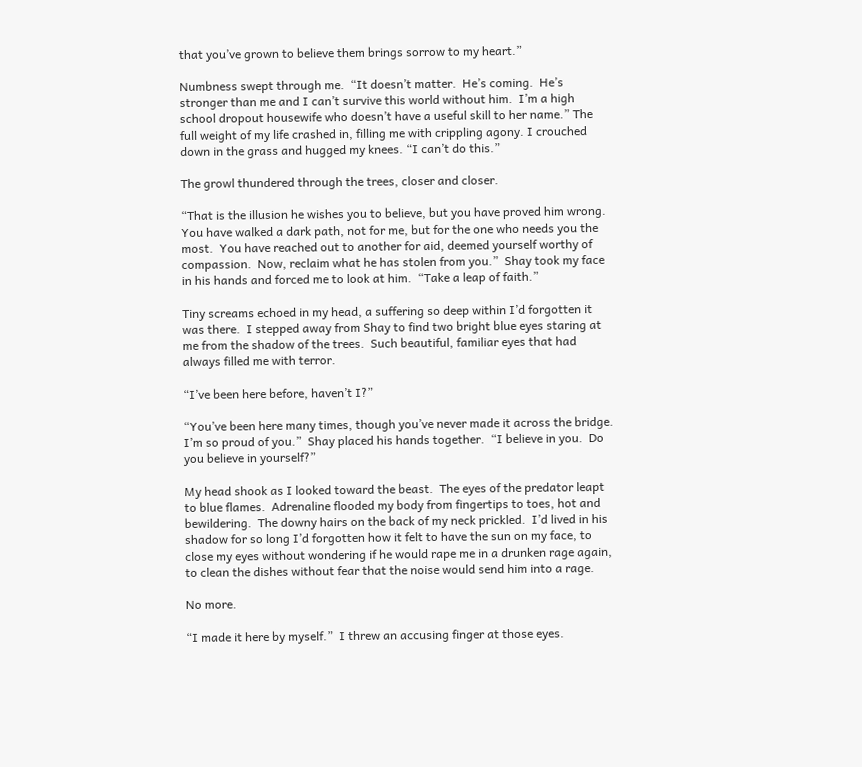that you’ve grown to believe them brings sorrow to my heart.”

Numbness swept through me.  “It doesn’t matter.  He’s coming.  He’s stronger than me and I can’t survive this world without him.  I’m a high school dropout housewife who doesn’t have a useful skill to her name.” The full weight of my life crashed in, filling me with crippling agony. I crouched down in the grass and hugged my knees. “I can’t do this.”

The growl thundered through the trees, closer and closer.

“That is the illusion he wishes you to believe, but you have proved him wrong.  You have walked a dark path, not for me, but for the one who needs you the most.  You have reached out to another for aid, deemed yourself worthy of compassion.  Now, reclaim what he has stolen from you.”  Shay took my face in his hands and forced me to look at him.  “Take a leap of faith.”

Tiny screams echoed in my head, a suffering so deep within I’d forgotten it was there.  I stepped away from Shay to find two bright blue eyes staring at me from the shadow of the trees.  Such beautiful, familiar eyes that had always filled me with terror.

“I’ve been here before, haven’t I?”

“You’ve been here many times, though you’ve never made it across the bridge.  I’m so proud of you.”  Shay placed his hands together.  “I believe in you.  Do you believe in yourself?”

My head shook as I looked toward the beast.  The eyes of the predator leapt to blue flames.  Adrenaline flooded my body from fingertips to toes, hot and bewildering.  The downy hairs on the back of my neck prickled.  I’d lived in his shadow for so long I’d forgotten how it felt to have the sun on my face, to close my eyes without wondering if he would rape me in a drunken rage again, to clean the dishes without fear that the noise would send him into a rage.

No more.

“I made it here by myself.”  I threw an accusing finger at those eyes.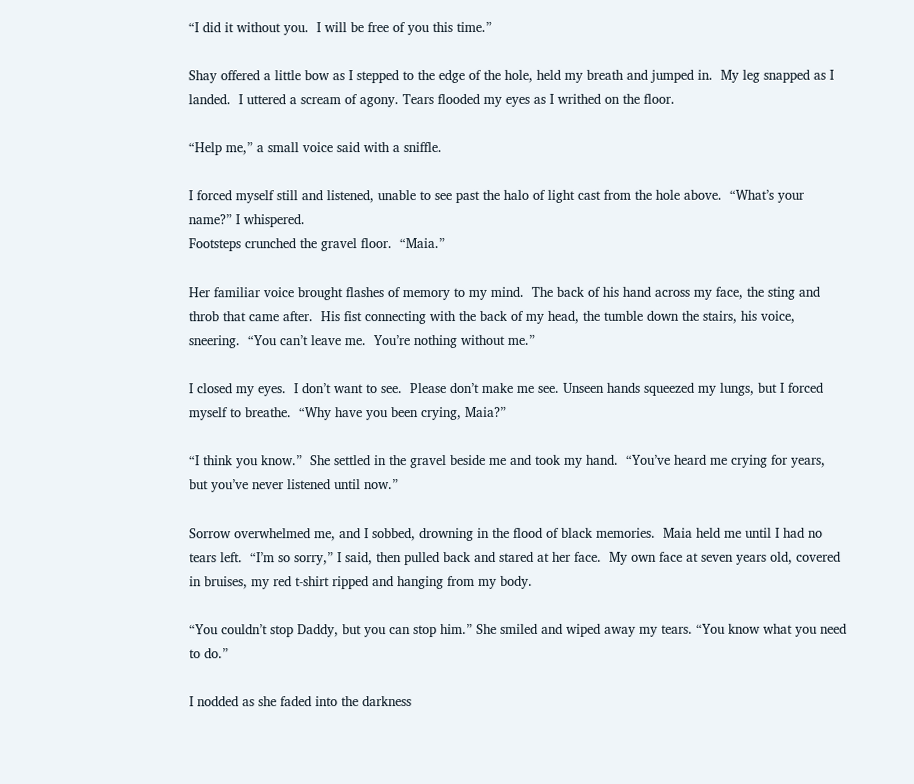“I did it without you.  I will be free of you this time.”

Shay offered a little bow as I stepped to the edge of the hole, held my breath and jumped in.  My leg snapped as I landed.  I uttered a scream of agony. Tears flooded my eyes as I writhed on the floor.

“Help me,” a small voice said with a sniffle.

I forced myself still and listened, unable to see past the halo of light cast from the hole above.  “What’s your name?” I whispered.
Footsteps crunched the gravel floor.  “Maia.”

Her familiar voice brought flashes of memory to my mind.  The back of his hand across my face, the sting and throb that came after.  His fist connecting with the back of my head, the tumble down the stairs, his voice, sneering.  “You can’t leave me.  You’re nothing without me.”

I closed my eyes.  I don’t want to see.  Please don’t make me see. Unseen hands squeezed my lungs, but I forced myself to breathe.  “Why have you been crying, Maia?”

“I think you know.”  She settled in the gravel beside me and took my hand.  “You’ve heard me crying for years, but you’ve never listened until now.”

Sorrow overwhelmed me, and I sobbed, drowning in the flood of black memories.  Maia held me until I had no tears left.  “I’m so sorry,” I said, then pulled back and stared at her face.  My own face at seven years old, covered in bruises, my red t-shirt ripped and hanging from my body.

“You couldn’t stop Daddy, but you can stop him.” She smiled and wiped away my tears. “You know what you need to do.”

I nodded as she faded into the darkness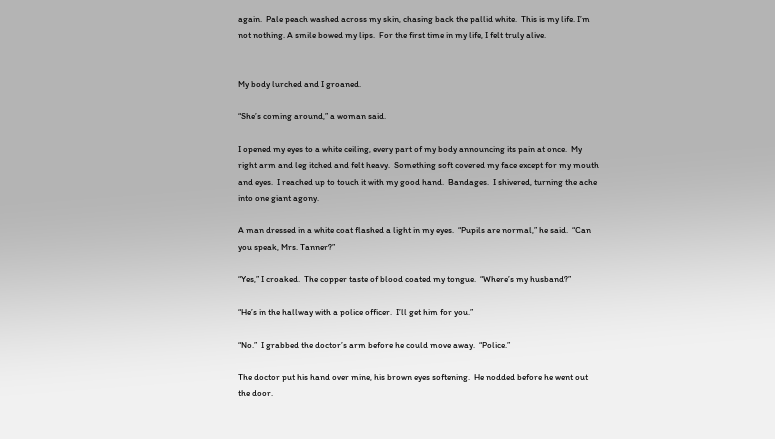again.  Pale peach washed across my skin, chasing back the pallid white.  This is my life. I’m not nothing. A smile bowed my lips.  For the first time in my life, I felt truly alive.


My body lurched and I groaned.

“She’s coming around,” a woman said.

I opened my eyes to a white ceiling, every part of my body announcing its pain at once.  My right arm and leg itched and felt heavy.  Something soft covered my face except for my mouth and eyes.  I reached up to touch it with my good hand.  Bandages.  I shivered, turning the ache into one giant agony.

A man dressed in a white coat flashed a light in my eyes.  “Pupils are normal,” he said.  “Can you speak, Mrs. Tanner?”

“Yes,” I croaked.  The copper taste of blood coated my tongue.  “Where’s my husband?”

“He’s in the hallway with a police officer.  I’ll get him for you.”

“No.”  I grabbed the doctor’s arm before he could move away.  “Police.”

The doctor put his hand over mine, his brown eyes softening.  He nodded before he went out the door.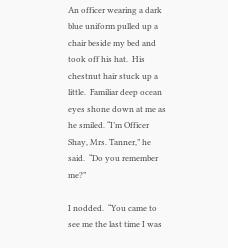An officer wearing a dark blue uniform pulled up a chair beside my bed and took off his hat.  His chestnut hair stuck up a little.  Familiar deep ocean eyes shone down at me as he smiled. “I’m Officer Shay, Mrs. Tanner,” he said.  “Do you remember me?”

I nodded.  “You came to see me the last time I was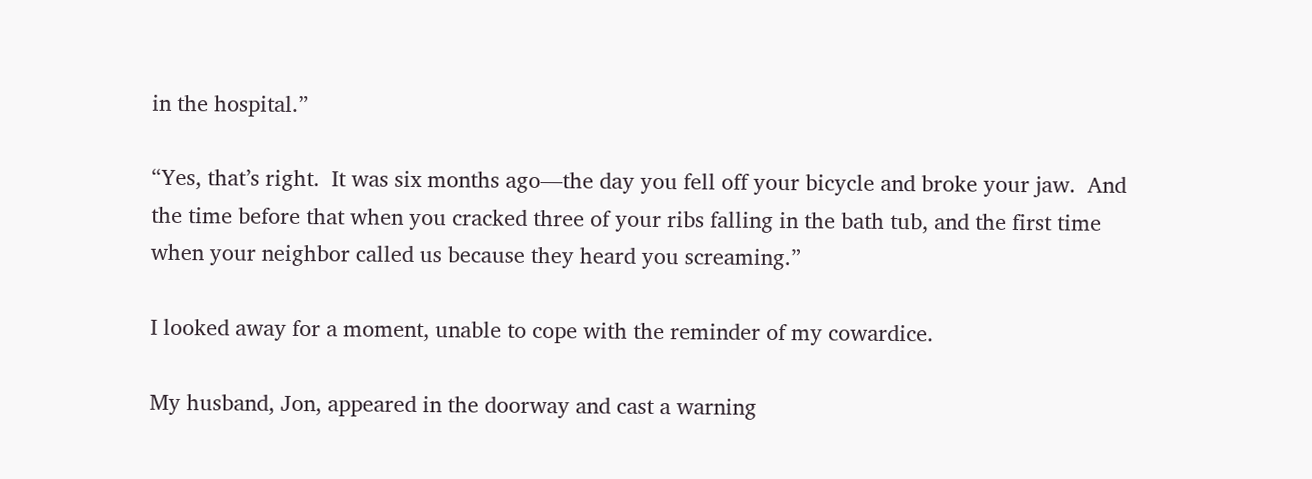in the hospital.”

“Yes, that’s right.  It was six months ago—the day you fell off your bicycle and broke your jaw.  And the time before that when you cracked three of your ribs falling in the bath tub, and the first time when your neighbor called us because they heard you screaming.”

I looked away for a moment, unable to cope with the reminder of my cowardice.

My husband, Jon, appeared in the doorway and cast a warning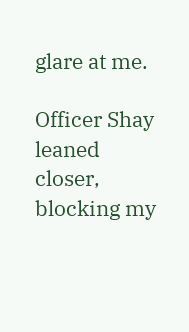glare at me.

Officer Shay leaned closer, blocking my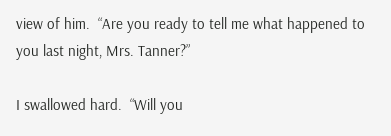view of him.  “Are you ready to tell me what happened to you last night, Mrs. Tanner?”

I swallowed hard.  “Will you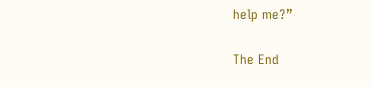help me?”

The End